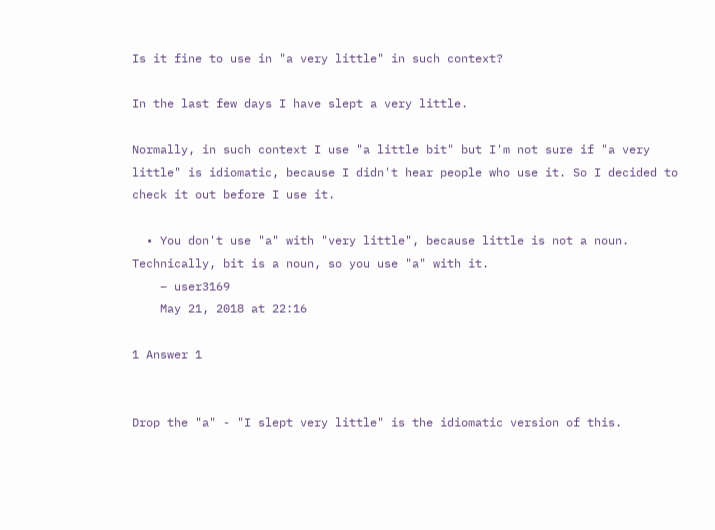Is it fine to use in "a very little" in such context?

In the last few days I have slept a very little.

Normally, in such context I use "a little bit" but I'm not sure if "a very little" is idiomatic, because I didn't hear people who use it. So I decided to check it out before I use it.

  • You don't use "a" with "very little", because little is not a noun. Technically, bit is a noun, so you use "a" with it.
    – user3169
    May 21, 2018 at 22:16

1 Answer 1


Drop the "a" - "I slept very little" is the idiomatic version of this.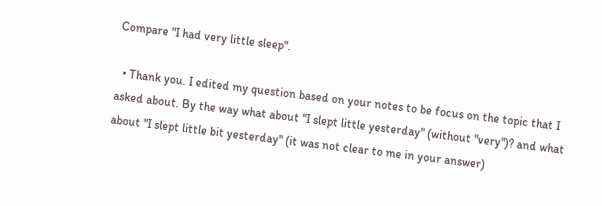Compare "I had very little sleep".

  • Thank you. I edited my question based on your notes to be focus on the topic that I asked about. By the way what about "I slept little yesterday" (without "very")? and what about "I slept little bit yesterday" (it was not clear to me in your answer)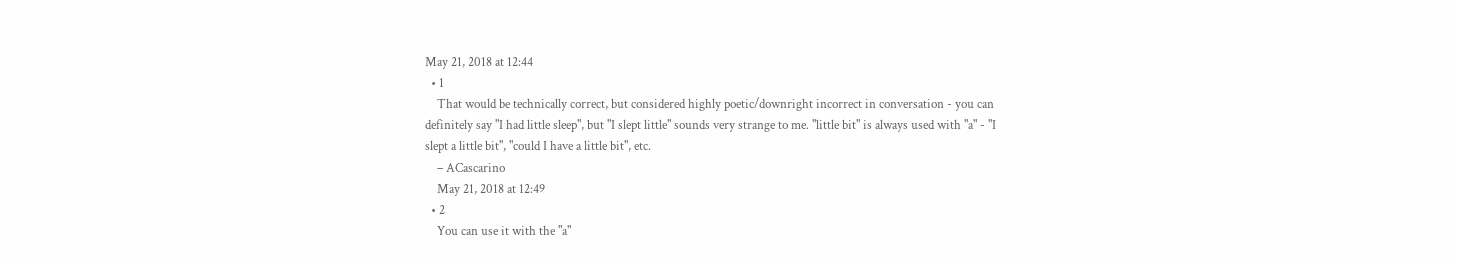May 21, 2018 at 12:44
  • 1
    That would be technically correct, but considered highly poetic/downright incorrect in conversation - you can definitely say "I had little sleep", but "I slept little" sounds very strange to me. "little bit" is always used with "a" - "I slept a little bit", "could I have a little bit", etc.
    – ACascarino
    May 21, 2018 at 12:49
  • 2
    You can use it with the "a"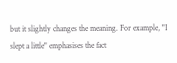but it slightly changes the meaning. For example, "I slept a little" emphasises the fact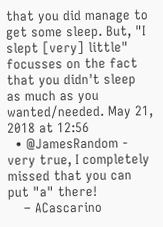that you did manage to get some sleep. But, "I slept [very] little" focusses on the fact that you didn't sleep as much as you wanted/needed. May 21, 2018 at 12:56
  • @JamesRandom - very true, I completely missed that you can put "a" there!
    – ACascarino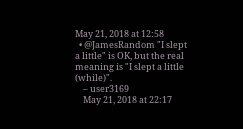May 21, 2018 at 12:58
  • @JamesRandom "I slept a little" is OK, but the real meaning is "I slept a little (while)".
    – user3169
    May 21, 2018 at 22:17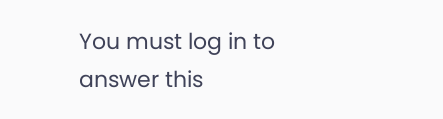You must log in to answer this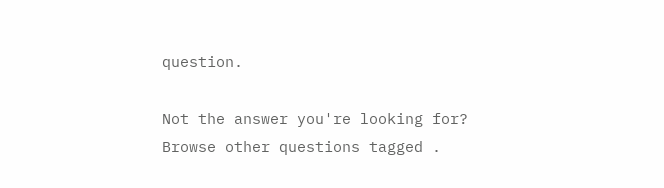question.

Not the answer you're looking for? Browse other questions tagged .